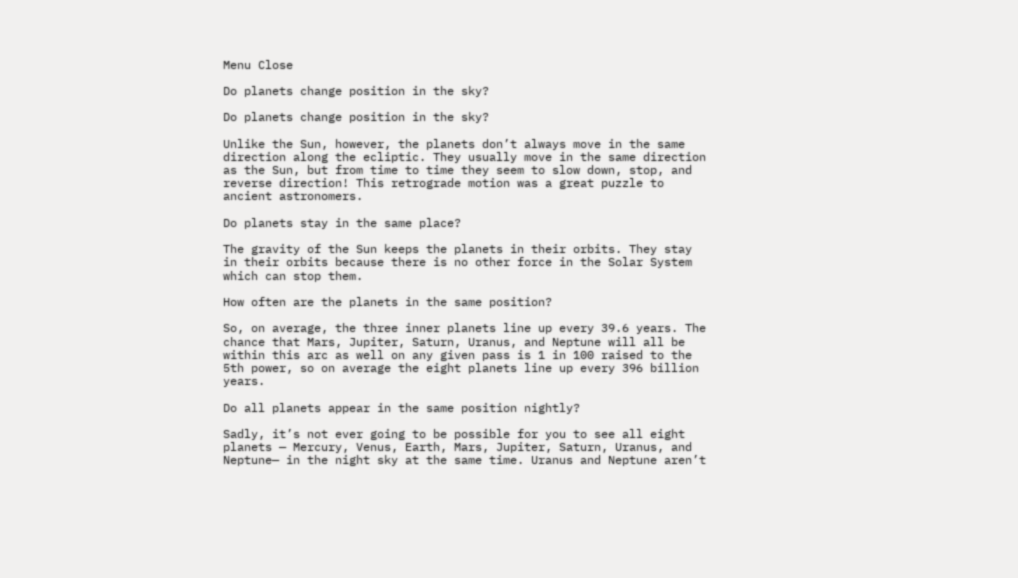Menu Close

Do planets change position in the sky?

Do planets change position in the sky?

Unlike the Sun, however, the planets don’t always move in the same direction along the ecliptic. They usually move in the same direction as the Sun, but from time to time they seem to slow down, stop, and reverse direction! This retrograde motion was a great puzzle to ancient astronomers.

Do planets stay in the same place?

The gravity of the Sun keeps the planets in their orbits. They stay in their orbits because there is no other force in the Solar System which can stop them.

How often are the planets in the same position?

So, on average, the three inner planets line up every 39.6 years. The chance that Mars, Jupiter, Saturn, Uranus, and Neptune will all be within this arc as well on any given pass is 1 in 100 raised to the 5th power, so on average the eight planets line up every 396 billion years.

Do all planets appear in the same position nightly?

Sadly, it’s not ever going to be possible for you to see all eight planets — Mercury, Venus, Earth, Mars, Jupiter, Saturn, Uranus, and Neptune— in the night sky at the same time. Uranus and Neptune aren’t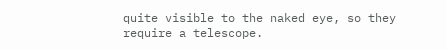quite visible to the naked eye, so they require a telescope.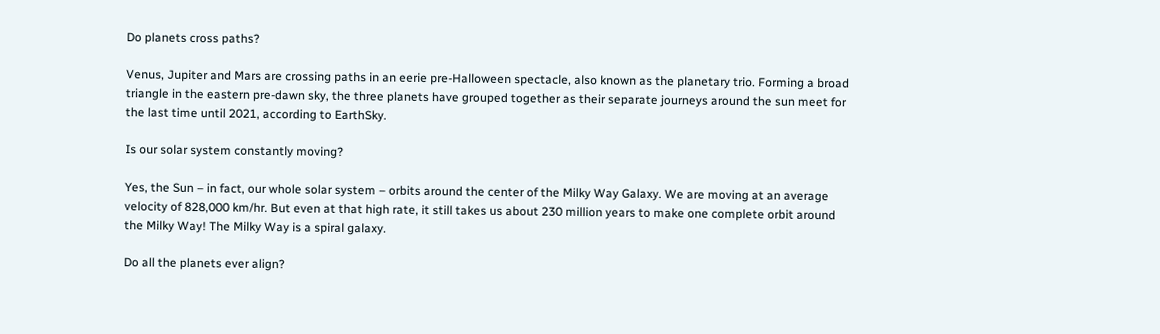Do planets cross paths?

Venus, Jupiter and Mars are crossing paths in an eerie pre-Halloween spectacle, also known as the planetary trio. Forming a broad triangle in the eastern pre-dawn sky, the three planets have grouped together as their separate journeys around the sun meet for the last time until 2021, according to EarthSky.

Is our solar system constantly moving?

Yes, the Sun – in fact, our whole solar system – orbits around the center of the Milky Way Galaxy. We are moving at an average velocity of 828,000 km/hr. But even at that high rate, it still takes us about 230 million years to make one complete orbit around the Milky Way! The Milky Way is a spiral galaxy.

Do all the planets ever align?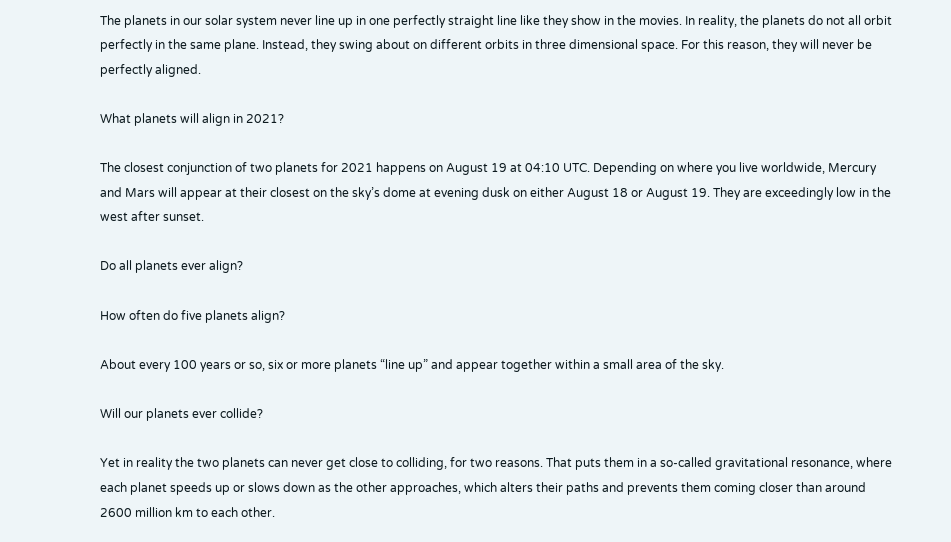The planets in our solar system never line up in one perfectly straight line like they show in the movies. In reality, the planets do not all orbit perfectly in the same plane. Instead, they swing about on different orbits in three dimensional space. For this reason, they will never be perfectly aligned.

What planets will align in 2021?

The closest conjunction of two planets for 2021 happens on August 19 at 04:10 UTC. Depending on where you live worldwide, Mercury and Mars will appear at their closest on the sky’s dome at evening dusk on either August 18 or August 19. They are exceedingly low in the west after sunset.

Do all planets ever align?

How often do five planets align?

About every 100 years or so, six or more planets “line up” and appear together within a small area of the sky.

Will our planets ever collide?

Yet in reality the two planets can never get close to colliding, for two reasons. That puts them in a so-called gravitational resonance, where each planet speeds up or slows down as the other approaches, which alters their paths and prevents them coming closer than around 2600 million km to each other.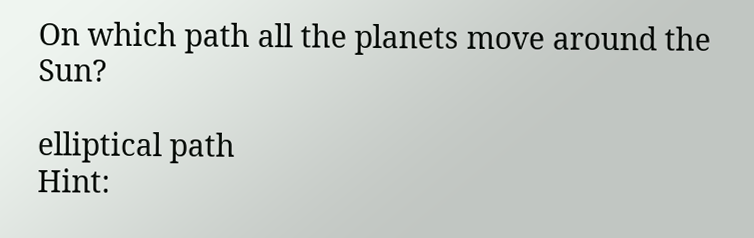On which path all the planets move around the Sun?

elliptical path
Hint: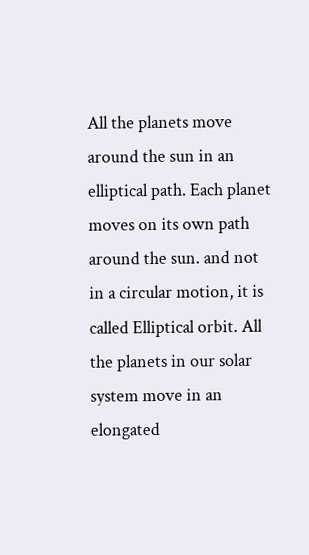All the planets move around the sun in an elliptical path. Each planet moves on its own path around the sun. and not in a circular motion, it is called Elliptical orbit. All the planets in our solar system move in an elongated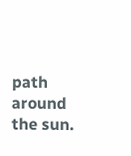path around the sun.